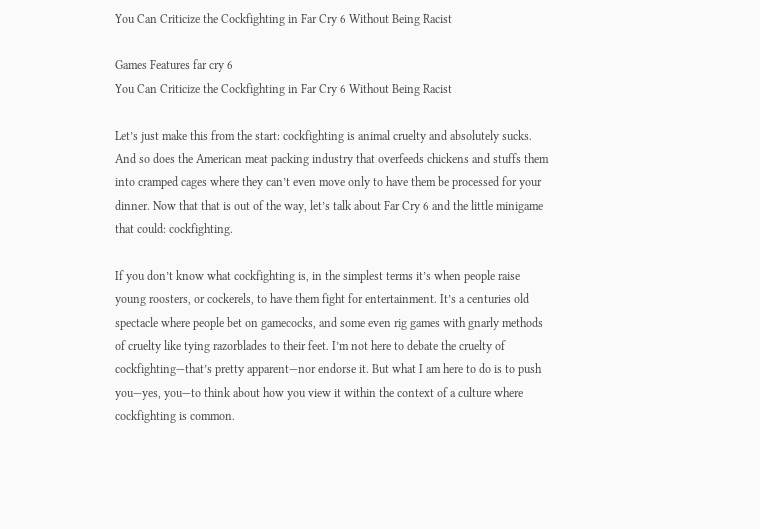You Can Criticize the Cockfighting in Far Cry 6 Without Being Racist

Games Features far cry 6
You Can Criticize the Cockfighting in Far Cry 6 Without Being Racist

Let’s just make this from the start: cockfighting is animal cruelty and absolutely sucks. And so does the American meat packing industry that overfeeds chickens and stuffs them into cramped cages where they can’t even move only to have them be processed for your dinner. Now that that is out of the way, let’s talk about Far Cry 6 and the little minigame that could: cockfighting.

If you don’t know what cockfighting is, in the simplest terms it’s when people raise young roosters, or cockerels, to have them fight for entertainment. It’s a centuries old spectacle where people bet on gamecocks, and some even rig games with gnarly methods of cruelty like tying razorblades to their feet. I’m not here to debate the cruelty of cockfighting—that’s pretty apparent—nor endorse it. But what I am here to do is to push you—yes, you—to think about how you view it within the context of a culture where cockfighting is common.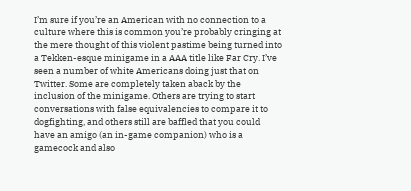I’m sure if you’re an American with no connection to a culture where this is common you’re probably cringing at the mere thought of this violent pastime being turned into a Tekken-esque minigame in a AAA title like Far Cry. I’ve seen a number of white Americans doing just that on Twitter. Some are completely taken aback by the inclusion of the minigame. Others are trying to start conversations with false equivalencies to compare it to dogfighting, and others still are baffled that you could have an amigo (an in-game companion) who is a gamecock and also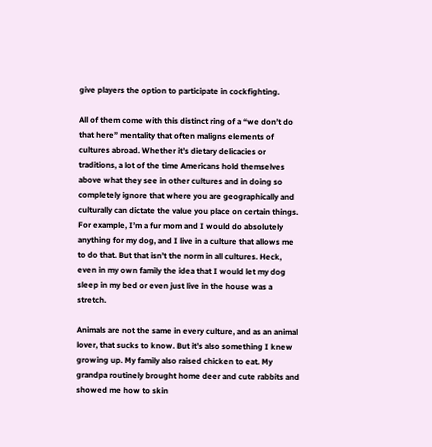give players the option to participate in cockfighting.

All of them come with this distinct ring of a “we don’t do that here” mentality that often maligns elements of cultures abroad. Whether it’s dietary delicacies or traditions, a lot of the time Americans hold themselves above what they see in other cultures and in doing so completely ignore that where you are geographically and culturally can dictate the value you place on certain things. For example, I’m a fur mom and I would do absolutely anything for my dog, and I live in a culture that allows me to do that. But that isn’t the norm in all cultures. Heck, even in my own family the idea that I would let my dog sleep in my bed or even just live in the house was a stretch.

Animals are not the same in every culture, and as an animal lover, that sucks to know. But it’s also something I knew growing up. My family also raised chicken to eat. My grandpa routinely brought home deer and cute rabbits and showed me how to skin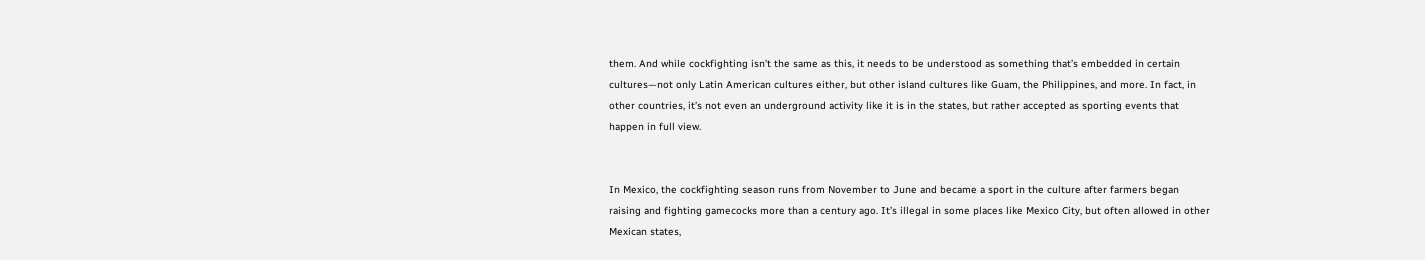them. And while cockfighting isn’t the same as this, it needs to be understood as something that’s embedded in certain cultures—not only Latin American cultures either, but other island cultures like Guam, the Philippines, and more. In fact, in other countries, it’s not even an underground activity like it is in the states, but rather accepted as sporting events that happen in full view.


In Mexico, the cockfighting season runs from November to June and became a sport in the culture after farmers began raising and fighting gamecocks more than a century ago. It’s illegal in some places like Mexico City, but often allowed in other Mexican states,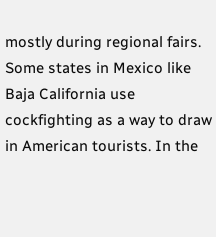mostly during regional fairs. Some states in Mexico like Baja California use cockfighting as a way to draw in American tourists. In the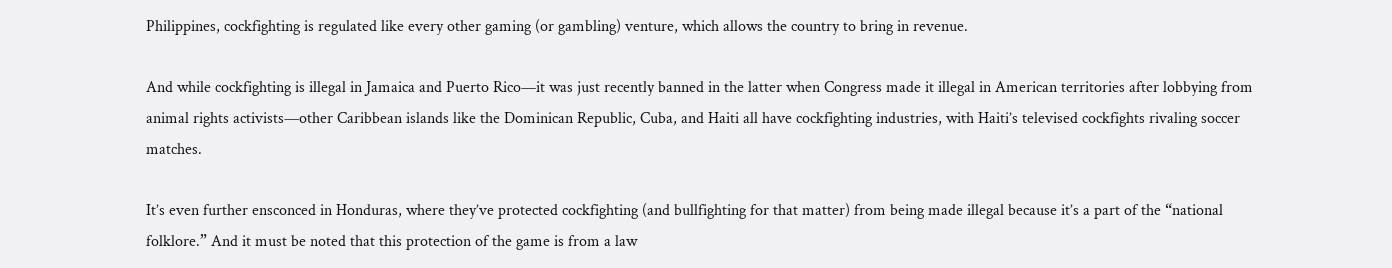Philippines, cockfighting is regulated like every other gaming (or gambling) venture, which allows the country to bring in revenue.

And while cockfighting is illegal in Jamaica and Puerto Rico—it was just recently banned in the latter when Congress made it illegal in American territories after lobbying from animal rights activists—other Caribbean islands like the Dominican Republic, Cuba, and Haiti all have cockfighting industries, with Haiti’s televised cockfights rivaling soccer matches.

It’s even further ensconced in Honduras, where they’ve protected cockfighting (and bullfighting for that matter) from being made illegal because it’s a part of the “national folklore.” And it must be noted that this protection of the game is from a law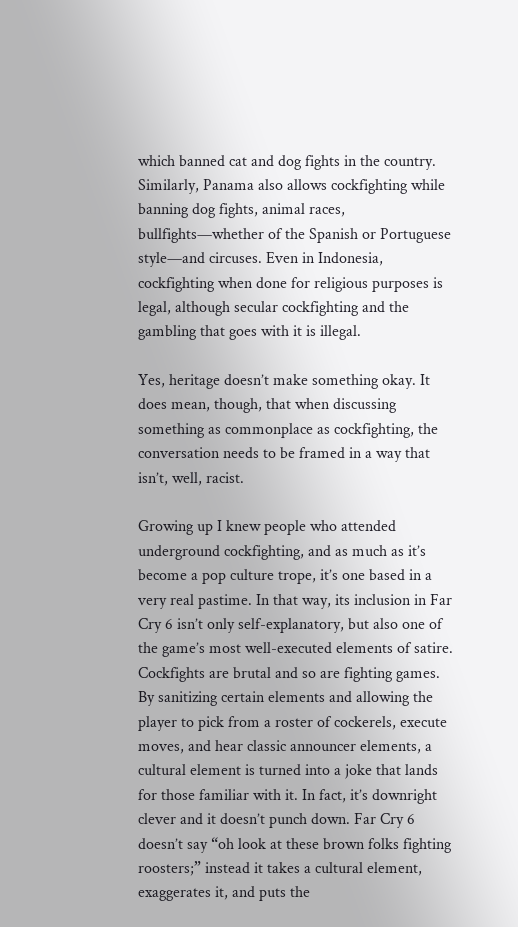which banned cat and dog fights in the country. Similarly, Panama also allows cockfighting while banning dog fights, animal races, bullfights—whether of the Spanish or Portuguese style—and circuses. Even in Indonesia, cockfighting when done for religious purposes is legal, although secular cockfighting and the gambling that goes with it is illegal.

Yes, heritage doesn’t make something okay. It does mean, though, that when discussing something as commonplace as cockfighting, the conversation needs to be framed in a way that isn’t, well, racist.

Growing up I knew people who attended underground cockfighting, and as much as it’s become a pop culture trope, it’s one based in a very real pastime. In that way, its inclusion in Far Cry 6 isn’t only self-explanatory, but also one of the game’s most well-executed elements of satire. Cockfights are brutal and so are fighting games. By sanitizing certain elements and allowing the player to pick from a roster of cockerels, execute moves, and hear classic announcer elements, a cultural element is turned into a joke that lands for those familiar with it. In fact, it’s downright clever and it doesn’t punch down. Far Cry 6 doesn’t say “oh look at these brown folks fighting roosters;” instead it takes a cultural element, exaggerates it, and puts the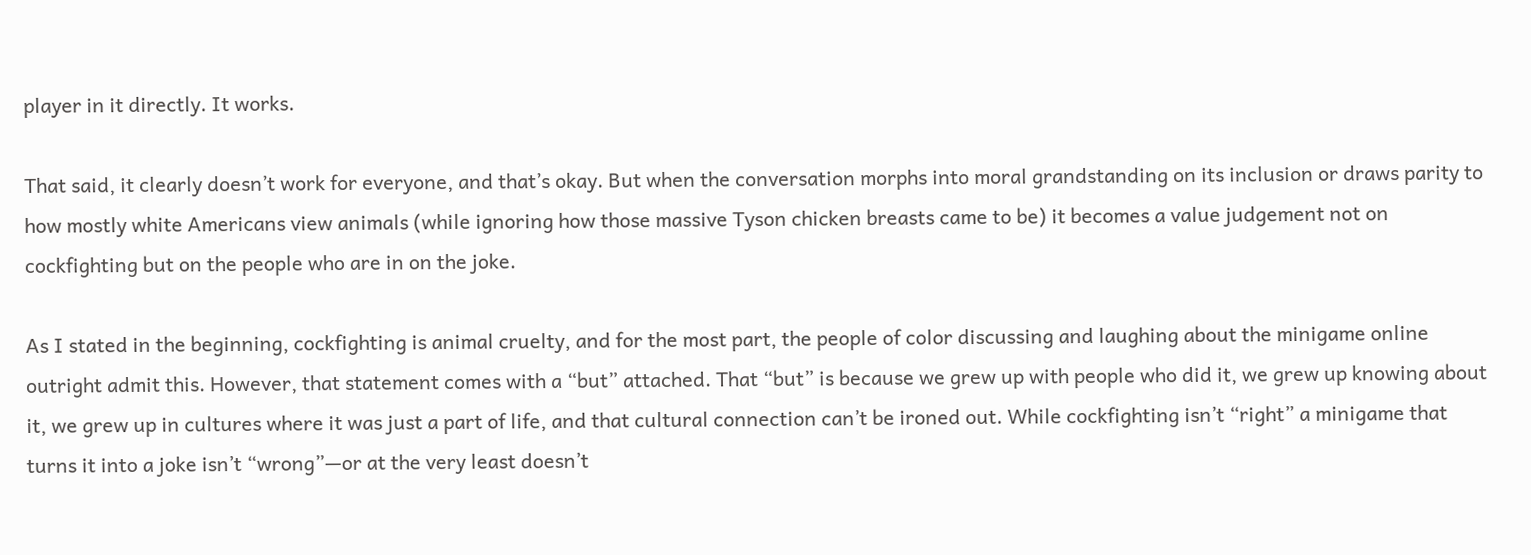player in it directly. It works.

That said, it clearly doesn’t work for everyone, and that’s okay. But when the conversation morphs into moral grandstanding on its inclusion or draws parity to how mostly white Americans view animals (while ignoring how those massive Tyson chicken breasts came to be) it becomes a value judgement not on cockfighting but on the people who are in on the joke.

As I stated in the beginning, cockfighting is animal cruelty, and for the most part, the people of color discussing and laughing about the minigame online outright admit this. However, that statement comes with a “but” attached. That “but” is because we grew up with people who did it, we grew up knowing about it, we grew up in cultures where it was just a part of life, and that cultural connection can’t be ironed out. While cockfighting isn’t “right” a minigame that turns it into a joke isn’t “wrong”—or at the very least doesn’t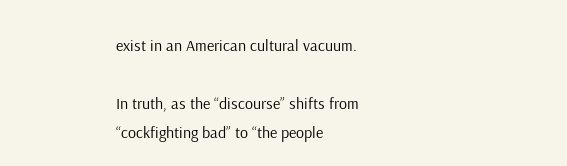exist in an American cultural vacuum.

In truth, as the “discourse” shifts from “cockfighting bad” to “the people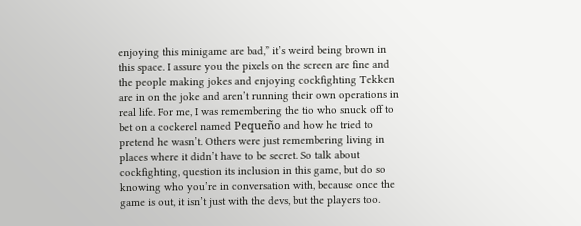enjoying this minigame are bad,” it’s weird being brown in this space. I assure you the pixels on the screen are fine and the people making jokes and enjoying cockfighting Tekken are in on the joke and aren’t running their own operations in real life. For me, I was remembering the tio who snuck off to bet on a cockerel named Pequeño and how he tried to pretend he wasn’t. Others were just remembering living in places where it didn’t have to be secret. So talk about cockfighting, question its inclusion in this game, but do so knowing who you’re in conversation with, because once the game is out, it isn’t just with the devs, but the players too.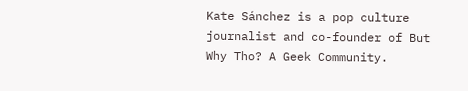Kate Sánchez is a pop culture journalist and co-founder of But Why Tho? A Geek Community.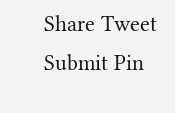Share Tweet Submit Pin